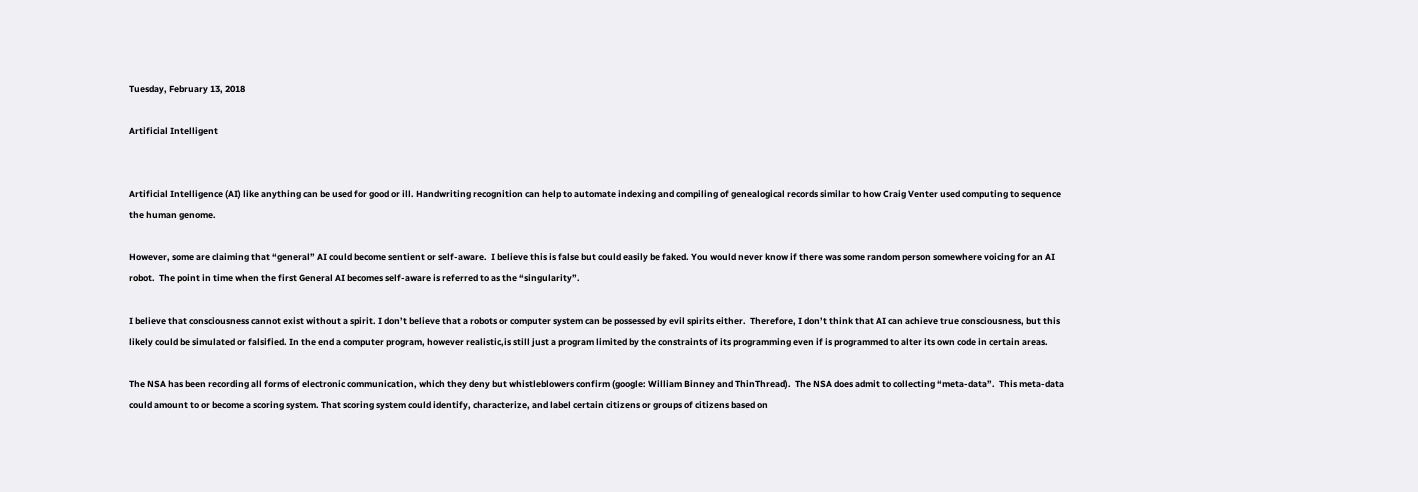Tuesday, February 13, 2018

Artificial Intelligent


Artificial Intelligence (AI) like anything can be used for good or ill. Handwriting recognition can help to automate indexing and compiling of genealogical records similar to how Craig Venter used computing to sequence the human genome.

However, some are claiming that “general” AI could become sentient or self-aware.  I believe this is false but could easily be faked. You would never know if there was some random person somewhere voicing for an AI robot.  The point in time when the first General AI becomes self-aware is referred to as the “singularity”.

I believe that consciousness cannot exist without a spirit. I don’t believe that a robots or computer system can be possessed by evil spirits either.  Therefore, I don’t think that AI can achieve true consciousness, but this likely could be simulated or falsified. In the end a computer program, however realistic,is still just a program limited by the constraints of its programming even if is programmed to alter its own code in certain areas.

The NSA has been recording all forms of electronic communication, which they deny but whistleblowers confirm (google: William Binney and ThinThread).  The NSA does admit to collecting “meta-data”.  This meta-data could amount to or become a scoring system. That scoring system could identify, characterize, and label certain citizens or groups of citizens based on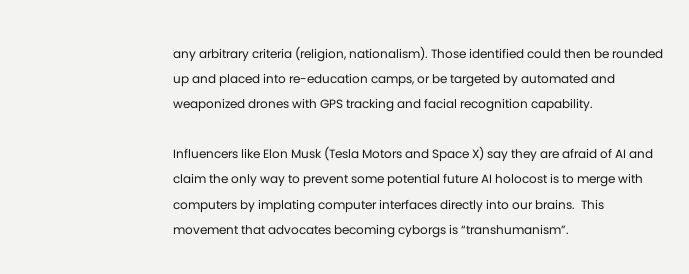any arbitrary criteria (religion, nationalism). Those identified could then be rounded up and placed into re-education camps, or be targeted by automated and weaponized drones with GPS tracking and facial recognition capability.

Influencers like Elon Musk (Tesla Motors and Space X) say they are afraid of AI and claim the only way to prevent some potential future AI holocost is to merge with computers by implating computer interfaces directly into our brains.  This movement that advocates becoming cyborgs is “transhumanism”.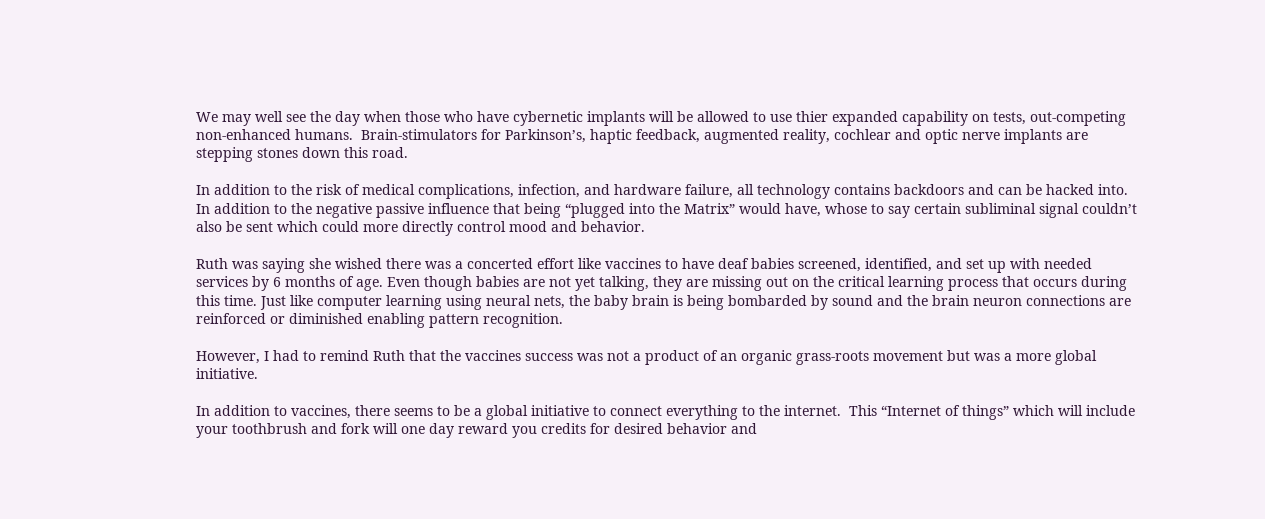We may well see the day when those who have cybernetic implants will be allowed to use thier expanded capability on tests, out-competing non-enhanced humans.  Brain-stimulators for Parkinson’s, haptic feedback, augmented reality, cochlear and optic nerve implants are stepping stones down this road.

In addition to the risk of medical complications, infection, and hardware failure, all technology contains backdoors and can be hacked into. In addition to the negative passive influence that being “plugged into the Matrix” would have, whose to say certain subliminal signal couldn’t also be sent which could more directly control mood and behavior.

Ruth was saying she wished there was a concerted effort like vaccines to have deaf babies screened, identified, and set up with needed services by 6 months of age. Even though babies are not yet talking, they are missing out on the critical learning process that occurs during this time. Just like computer learning using neural nets, the baby brain is being bombarded by sound and the brain neuron connections are reinforced or diminished enabling pattern recognition.

However, I had to remind Ruth that the vaccines success was not a product of an organic grass-roots movement but was a more global initiative.

In addition to vaccines, there seems to be a global initiative to connect everything to the internet.  This “Internet of things” which will include your toothbrush and fork will one day reward you credits for desired behavior and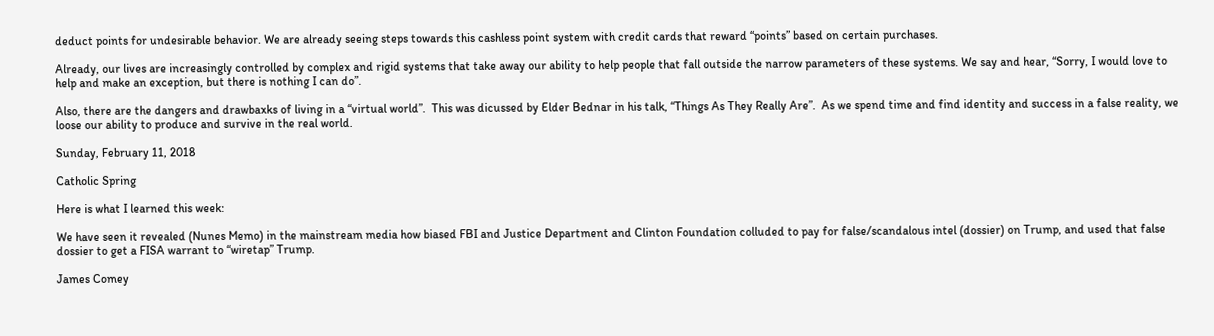deduct points for undesirable behavior. We are already seeing steps towards this cashless point system with credit cards that reward “points” based on certain purchases.

Already, our lives are increasingly controlled by complex and rigid systems that take away our ability to help people that fall outside the narrow parameters of these systems. We say and hear, “Sorry, I would love to help and make an exception, but there is nothing I can do”.

Also, there are the dangers and drawbaxks of living in a “virtual world”.  This was dicussed by Elder Bednar in his talk, “Things As They Really Are”.  As we spend time and find identity and success in a false reality, we loose our ability to produce and survive in the real world.

Sunday, February 11, 2018

Catholic Spring

Here is what I learned this week:

We have seen it revealed (Nunes Memo) in the mainstream media how biased FBI and Justice Department and Clinton Foundation colluded to pay for false/scandalous intel (dossier) on Trump, and used that false dossier to get a FISA warrant to “wiretap” Trump.

James Comey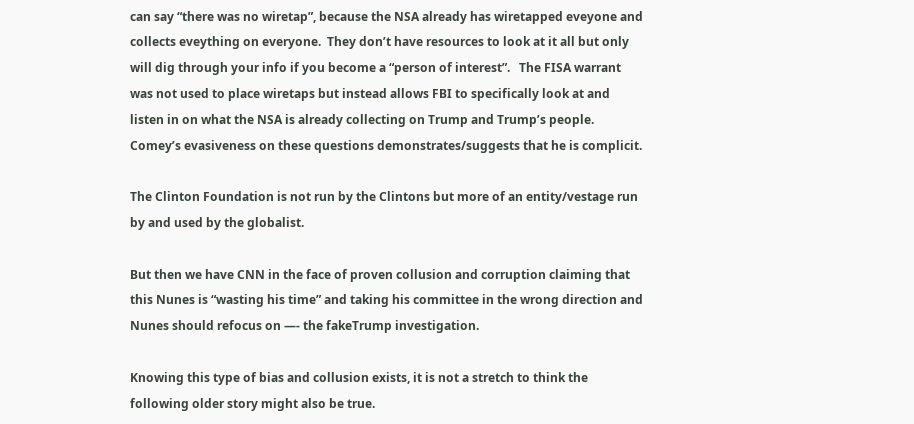can say “there was no wiretap”, because the NSA already has wiretapped eveyone and collects eveything on everyone.  They don’t have resources to look at it all but only will dig through your info if you become a “person of interest”.   The FISA warrant was not used to place wiretaps but instead allows FBI to specifically look at and listen in on what the NSA is already collecting on Trump and Trump’s people. Comey’s evasiveness on these questions demonstrates/suggests that he is complicit.

The Clinton Foundation is not run by the Clintons but more of an entity/vestage run by and used by the globalist.

But then we have CNN in the face of proven collusion and corruption claiming that this Nunes is “wasting his time” and taking his committee in the wrong direction and Nunes should refocus on —- the fakeTrump investigation.

Knowing this type of bias and collusion exists, it is not a stretch to think the following older story might also be true.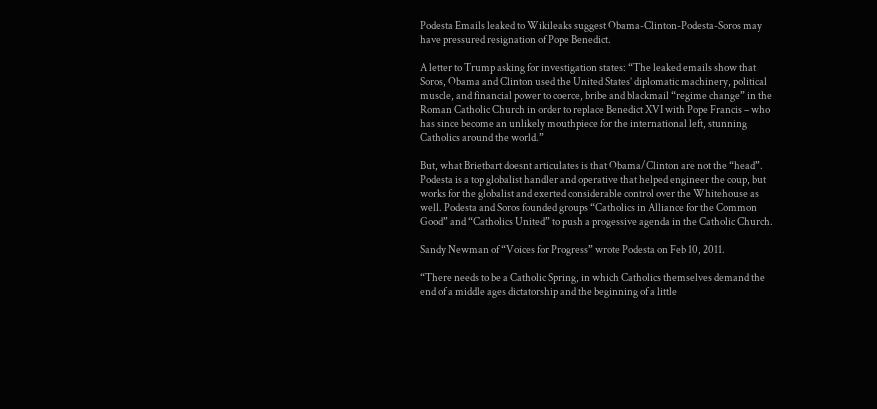Podesta Emails leaked to Wikileaks suggest Obama-Clinton-Podesta-Soros may have pressured resignation of Pope Benedict.

A letter to Trump asking for investigation states: “The leaked emails show that Soros, Obama and Clinton used the United States’ diplomatic machinery, political muscle, and financial power to coerce, bribe and blackmail “regime change” in the Roman Catholic Church in order to replace Benedict XVI with Pope Francis – who has since become an unlikely mouthpiece for the international left, stunning Catholics around the world.”

But, what Brietbart doesnt articulates is that Obama/Clinton are not the “head”.  Podesta is a top globalist handler and operative that helped engineer the coup, but works for the globalist and exerted considerable control over the Whitehouse as well. Podesta and Soros founded groups “Catholics in Alliance for the Common Good” and “Catholics United” to push a progessive agenda in the Catholic Church.

Sandy Newman of “Voices for Progress” wrote Podesta on Feb 10, 2011.

“There needs to be a Catholic Spring, in which Catholics themselves demand the end of a middle ages dictatorship and the beginning of a little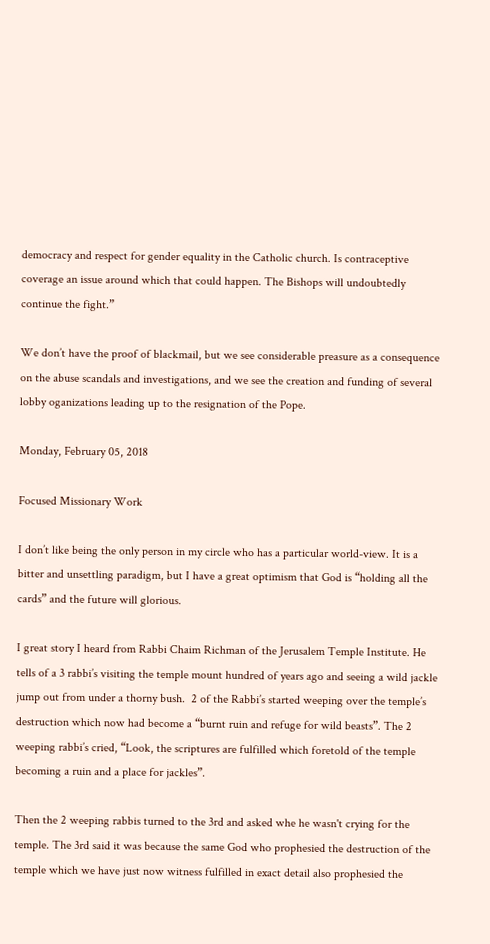democracy and respect for gender equality in the Catholic church. Is contraceptive coverage an issue around which that could happen. The Bishops will undoubtedly continue the fight.”

We don’t have the proof of blackmail, but we see considerable preasure as a consequence on the abuse scandals and investigations, and we see the creation and funding of several lobby oganizations leading up to the resignation of the Pope.

Monday, February 05, 2018

Focused Missionary Work

I don’t like being the only person in my circle who has a particular world-view. It is a bitter and unsettling paradigm, but I have a great optimism that God is “holding all the cards” and the future will glorious.

I great story I heard from Rabbi Chaim Richman of the Jerusalem Temple Institute. He tells of a 3 rabbi’s visiting the temple mount hundred of years ago and seeing a wild jackle jump out from under a thorny bush.  2 of the Rabbi’s started weeping over the temple’s destruction which now had become a “burnt ruin and refuge for wild beasts”. The 2 weeping rabbi’s cried, “Look, the scriptures are fulfilled which foretold of the temple becoming a ruin and a place for jackles”.

Then the 2 weeping rabbis turned to the 3rd and asked whe he wasn't crying for the temple. The 3rd said it was because the same God who prophesied the destruction of the temple which we have just now witness fulfilled in exact detail also prophesied the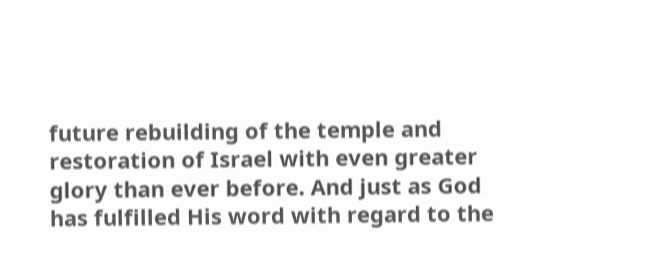future rebuilding of the temple and restoration of Israel with even greater glory than ever before. And just as God has fulfilled His word with regard to the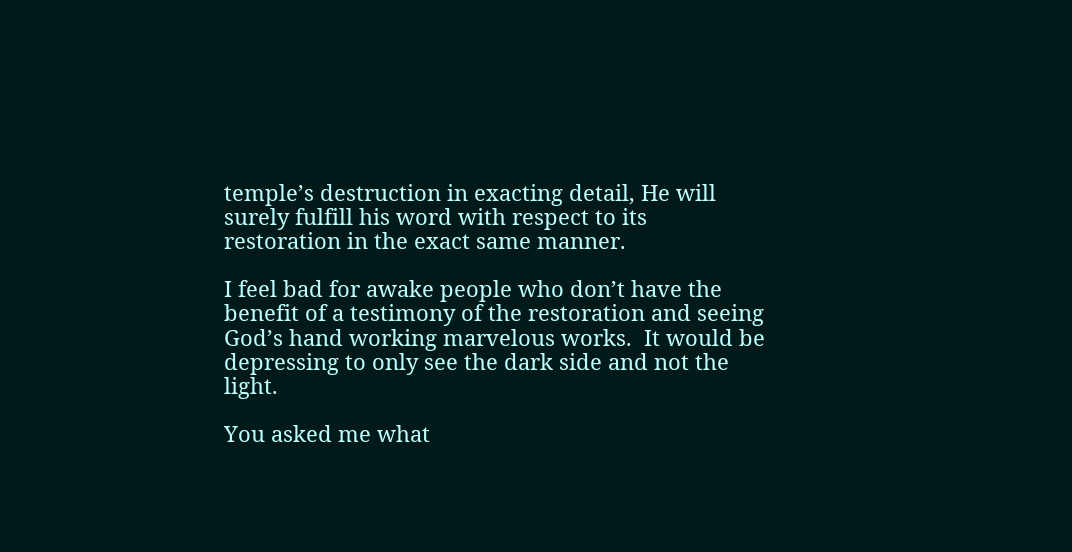temple’s destruction in exacting detail, He will surely fulfill his word with respect to its restoration in the exact same manner.

I feel bad for awake people who don’t have the benefit of a testimony of the restoration and seeing God’s hand working marvelous works.  It would be depressing to only see the dark side and not the light.

You asked me what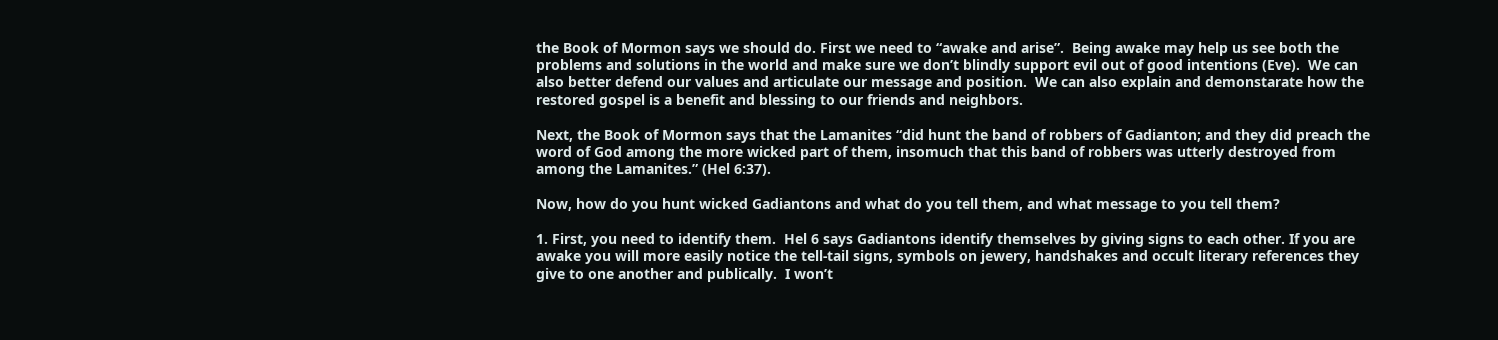the Book of Mormon says we should do. First we need to “awake and arise”.  Being awake may help us see both the problems and solutions in the world and make sure we don’t blindly support evil out of good intentions (Eve).  We can also better defend our values and articulate our message and position.  We can also explain and demonstarate how the restored gospel is a benefit and blessing to our friends and neighbors.

Next, the Book of Mormon says that the Lamanites “did hunt the band of robbers of Gadianton; and they did preach the word of God among the more wicked part of them, insomuch that this band of robbers was utterly destroyed from among the Lamanites.” (Hel 6:37).

Now, how do you hunt wicked Gadiantons and what do you tell them, and what message to you tell them?

1. First, you need to identify them.  Hel 6 says Gadiantons identify themselves by giving signs to each other. If you are awake you will more easily notice the tell-tail signs, symbols on jewery, handshakes and occult literary references they give to one another and publically.  I won’t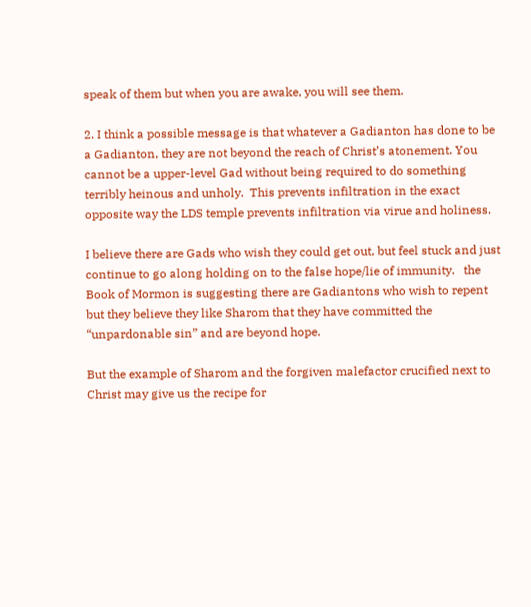speak of them but when you are awake, you will see them.

2. I think a possible message is that whatever a Gadianton has done to be a Gadianton, they are not beyond the reach of Christ’s atonement. You cannot be a upper-level Gad without being required to do something terribly heinous and unholy.  This prevents infiltration in the exact opposite way the LDS temple prevents infiltration via virue and holiness.

I believe there are Gads who wish they could get out, but feel stuck and just continue to go along holding on to the false hope/lie of immunity.   the Book of Mormon is suggesting there are Gadiantons who wish to repent but they believe they like Sharom that they have committed the “unpardonable sin” and are beyond hope.

But the example of Sharom and the forgiven malefactor crucified next to Christ may give us the recipe for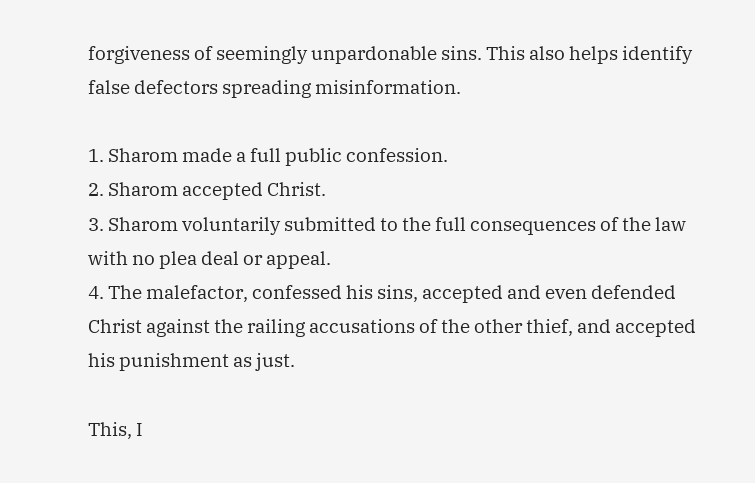forgiveness of seemingly unpardonable sins. This also helps identify false defectors spreading misinformation.

1. Sharom made a full public confession.
2. Sharom accepted Christ.
3. Sharom voluntarily submitted to the full consequences of the law with no plea deal or appeal.
4. The malefactor, confessed his sins, accepted and even defended Christ against the railing accusations of the other thief, and accepted his punishment as just.

This, I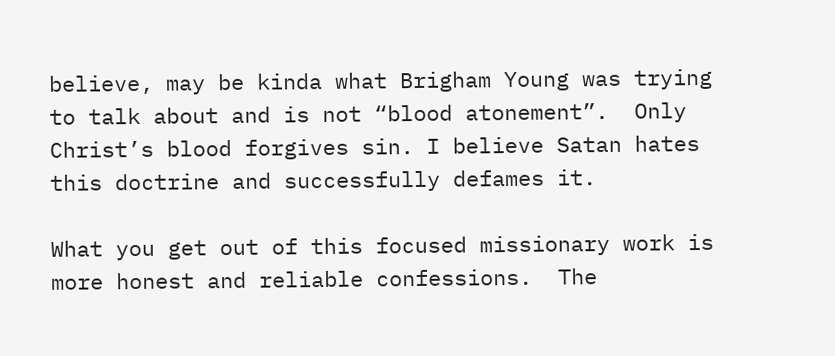believe, may be kinda what Brigham Young was trying to talk about and is not “blood atonement”.  Only Christ’s blood forgives sin. I believe Satan hates this doctrine and successfully defames it.

What you get out of this focused missionary work is more honest and reliable confessions.  The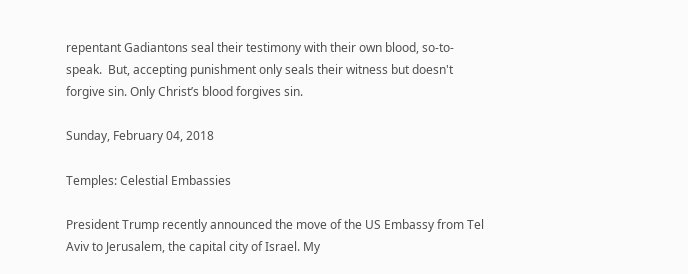repentant Gadiantons seal their testimony with their own blood, so-to-speak.  But, accepting punishment only seals their witness but doesn't forgive sin. Only Christ’s blood forgives sin.

Sunday, February 04, 2018

Temples: Celestial Embassies

President Trump recently announced the move of the US Embassy from Tel Aviv to Jerusalem, the capital city of Israel. My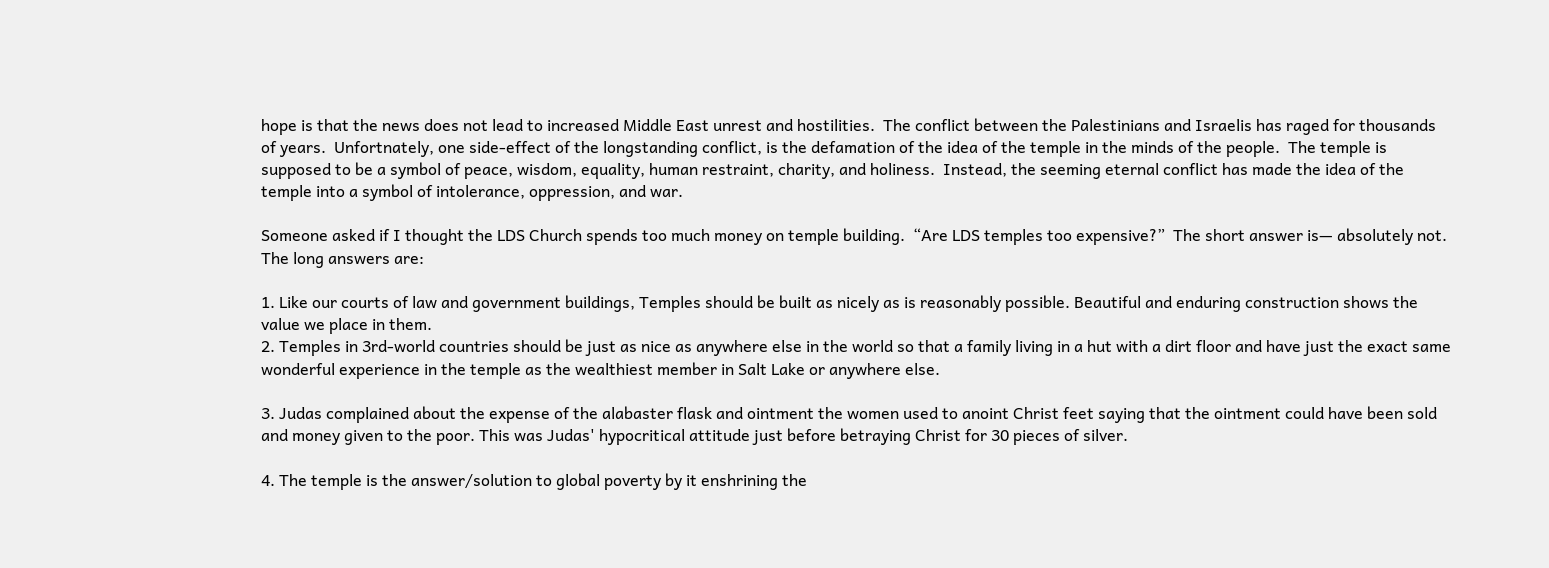hope is that the news does not lead to increased Middle East unrest and hostilities.  The conflict between the Palestinians and Israelis has raged for thousands of years.  Unfortnately, one side-effect of the longstanding conflict, is the defamation of the idea of the temple in the minds of the people.  The temple is supposed to be a symbol of peace, wisdom, equality, human restraint, charity, and holiness.  Instead, the seeming eternal conflict has made the idea of the temple into a symbol of intolerance, oppression, and war.

Someone asked if I thought the LDS Church spends too much money on temple building.  “Are LDS temples too expensive?”  The short answer is— absolutely not. The long answers are:

1. Like our courts of law and government buildings, Temples should be built as nicely as is reasonably possible. Beautiful and enduring construction shows the value we place in them.
2. Temples in 3rd-world countries should be just as nice as anywhere else in the world so that a family living in a hut with a dirt floor and have just the exact same wonderful experience in the temple as the wealthiest member in Salt Lake or anywhere else.

3. Judas complained about the expense of the alabaster flask and ointment the women used to anoint Christ feet saying that the ointment could have been sold and money given to the poor. This was Judas' hypocritical attitude just before betraying Christ for 30 pieces of silver.

4. The temple is the answer/solution to global poverty by it enshrining the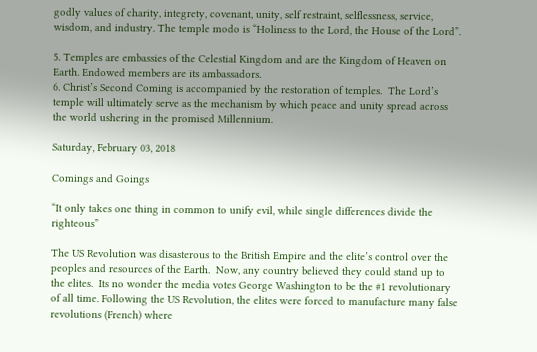godly values of charity, integrety, covenant, unity, self restraint, selflessness, service, wisdom, and industry. The temple modo is “Holiness to the Lord, the House of the Lord”.

5. Temples are embassies of the Celestial Kingdom and are the Kingdom of Heaven on Earth. Endowed members are its ambassadors.
6. Christ’s Second Coming is accompanied by the restoration of temples.  The Lord’s temple will ultimately serve as the mechanism by which peace and unity spread across the world ushering in the promised Millennium.

Saturday, February 03, 2018

Comings and Goings

“It only takes one thing in common to unify evil, while single differences divide the righteous”

The US Revolution was disasterous to the British Empire and the elite’s control over the peoples and resources of the Earth.  Now, any country believed they could stand up to the elites.  Its no wonder the media votes George Washington to be the #1 revolutionary of all time. Following the US Revolution, the elites were forced to manufacture many false revolutions (French) where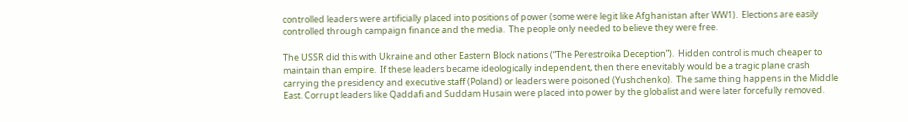controlled leaders were artificially placed into positions of power (some were legit like Afghanistan after WW1).  Elections are easily controlled through campaign finance and the media.  The people only needed to believe they were free.

The USSR did this with Ukraine and other Eastern Block nations (“The Perestroika Deception”).  Hidden control is much cheaper to maintain than empire.  If these leaders became ideologically independent, then there enevitably would be a tragic plane crash carrying the presidency and executive staff (Poland) or leaders were poisoned (Yushchenko).  The same thing happens in the Middle East. Corrupt leaders like Qaddafi and Suddam Husain were placed into power by the globalist and were later forcefully removed.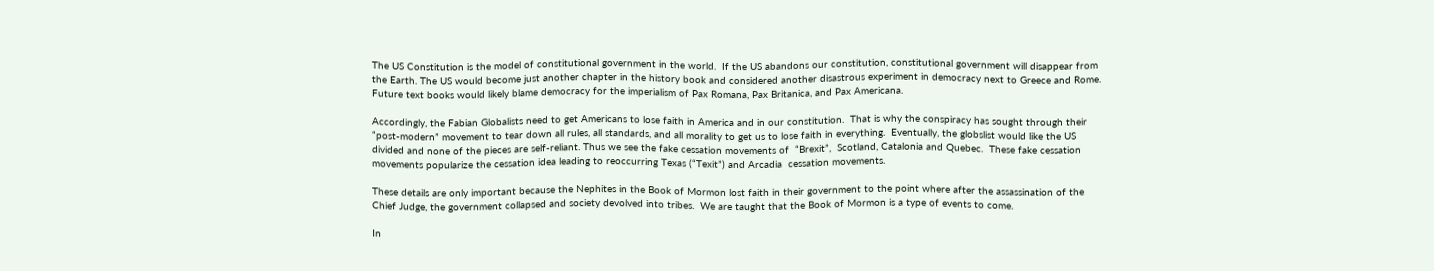The US Constitution is the model of constitutional government in the world.  If the US abandons our constitution, constitutional government will disappear from the Earth. The US would become just another chapter in the history book and considered another disastrous experiment in democracy next to Greece and Rome.  Future text books would likely blame democracy for the imperialism of Pax Romana, Pax Britanica, and Pax Americana.

Accordingly, the Fabian Globalists need to get Americans to lose faith in America and in our constitution.  That is why the conspiracy has sought through their “post-modern” movement to tear down all rules, all standards, and all morality to get us to lose faith in everything.  Eventually, the globslist would like the US divided and none of the pieces are self-reliant. Thus we see the fake cessation movements of  “Brexit”,  Scotland, Catalonia and Quebec.  These fake cessation movements popularize the cessation idea leading to reoccurring Texas (“Texit”) and Arcadia  cessation movements.

These details are only important because the Nephites in the Book of Mormon lost faith in their government to the point where after the assassination of the Chief Judge, the government collapsed and society devolved into tribes.  We are taught that the Book of Mormon is a type of events to come.

In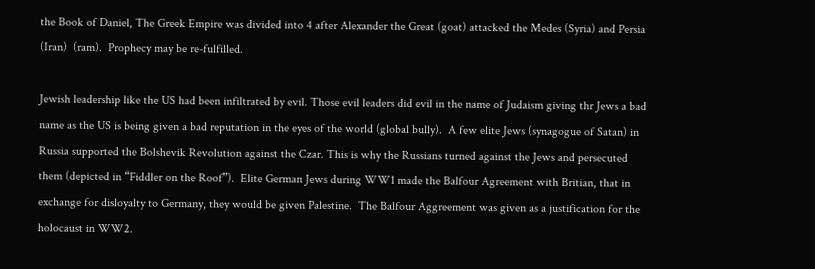the Book of Daniel, The Greek Empire was divided into 4 after Alexander the Great (goat) attacked the Medes (Syria) and Persia (Iran)  (ram).  Prophecy may be re-fulfilled.

Jewish leadership like the US had been infiltrated by evil. Those evil leaders did evil in the name of Judaism giving thr Jews a bad name as the US is being given a bad reputation in the eyes of the world (global bully).  A few elite Jews (synagogue of Satan) in Russia supported the Bolshevik Revolution against the Czar. This is why the Russians turned against the Jews and persecuted them (depicted in “Fiddler on the Roof”).  Elite German Jews during WW1 made the Balfour Agreement with Britian, that in exchange for disloyalty to Germany, they would be given Palestine.  The Balfour Aggreement was given as a justification for the holocaust in WW2.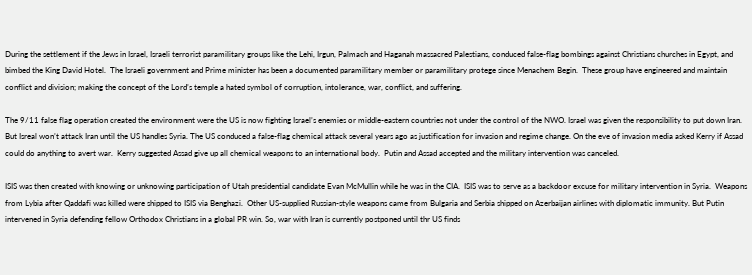During the settlement if the Jews in Israel, Israeli terrorist paramilitary groups like the Lehi, Irgun, Palmach and Haganah massacred Palestians, conduced false-flag bombings against Christians churches in Egypt, and bimbed the King David Hotel.  The Israeli government and Prime minister has been a documented paramilitary member or paramilitary protege since Menachem Begin.  These group have engineered and maintain conflict and division; making the concept of the Lord’s temple a hated symbol of corruption, intolerance, war, conflict, and suffering.

The 9/11 false flag operation created the environment were the US is now fighting Israel’s enemies or middle-eastern countries not under the control of the NWO. Israel was given the responsibility to put down Iran.  But Isreal won’t attack Iran until the US handles Syria. The US conduced a false-flag chemical attack several years ago as justification for invasion and regime change. On the eve of invasion media asked Kerry if Assad could do anything to avert war.  Kerry suggested Assad give up all chemical weapons to an international body.  Putin and Assad accepted and the military intervention was canceled.

ISIS was then created with knowing or unknowing participation of Utah presidential candidate Evan McMullin while he was in the CIA.  ISIS was to serve as a backdoor excuse for military intervention in Syria.  Weapons from Lybia after Qaddafi was killed were shipped to ISIS via Benghazi.  Other US-supplied Russian-style weapons came from Bulgaria and Serbia shipped on Azerbaijan airlines with diplomatic immunity. But Putin intervened in Syria defending fellow Orthodox Christians in a global PR win. So, war with Iran is currently postponed until thr US finds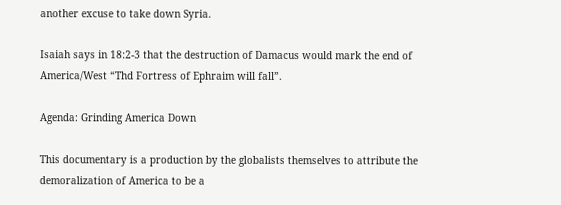another excuse to take down Syria.

Isaiah says in 18:2-3 that the destruction of Damacus would mark the end of America/West “Thd Fortress of Ephraim will fall”.

Agenda: Grinding America Down

This documentary is a production by the globalists themselves to attribute the demoralization of America to be a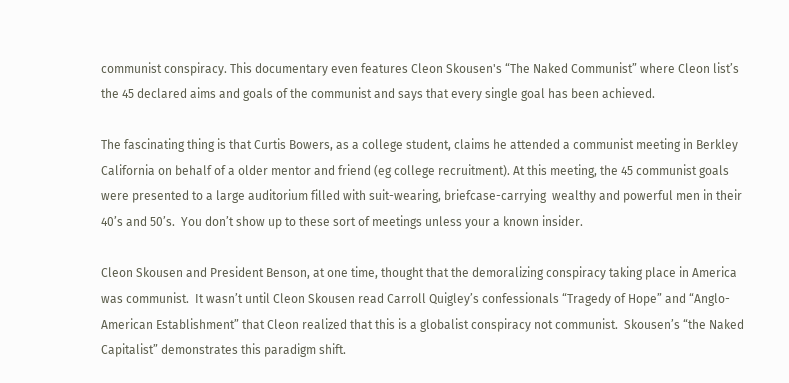communist conspiracy. This documentary even features Cleon Skousen's “The Naked Communist” where Cleon list’s the 45 declared aims and goals of the communist and says that every single goal has been achieved.

The fascinating thing is that Curtis Bowers, as a college student, claims he attended a communist meeting in Berkley California on behalf of a older mentor and friend (eg college recruitment). At this meeting, the 45 communist goals were presented to a large auditorium filled with suit-wearing, briefcase-carrying  wealthy and powerful men in their 40’s and 50’s.  You don’t show up to these sort of meetings unless your a known insider.

Cleon Skousen and President Benson, at one time, thought that the demoralizing conspiracy taking place in America was communist.  It wasn’t until Cleon Skousen read Carroll Quigley’s confessionals “Tragedy of Hope” and “Anglo-American Establishment” that Cleon realized that this is a globalist conspiracy not communist.  Skousen’s “the Naked Capitalist” demonstrates this paradigm shift.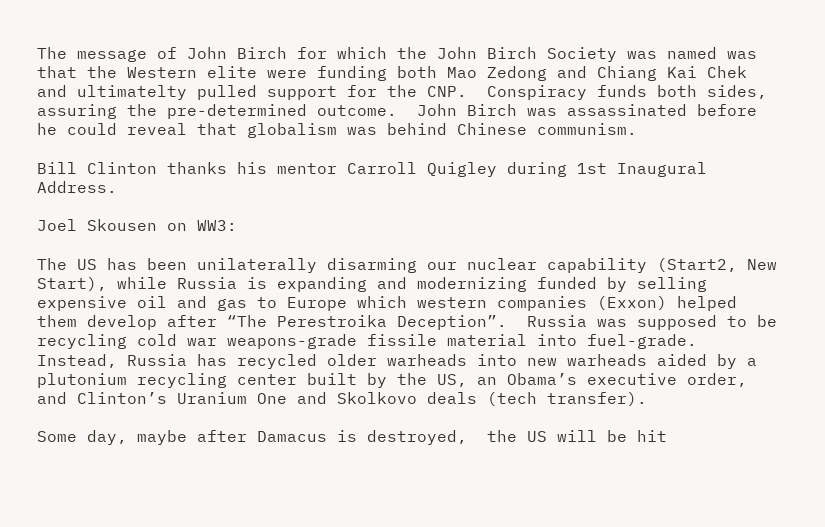The message of John Birch for which the John Birch Society was named was that the Western elite were funding both Mao Zedong and Chiang Kai Chek and ultimatelty pulled support for the CNP.  Conspiracy funds both sides, assuring the pre-determined outcome.  John Birch was assassinated before he could reveal that globalism was behind Chinese communism.

Bill Clinton thanks his mentor Carroll Quigley during 1st Inaugural Address.

Joel Skousen on WW3:

The US has been unilaterally disarming our nuclear capability (Start2, New Start), while Russia is expanding and modernizing funded by selling expensive oil and gas to Europe which western companies (Exxon) helped them develop after “The Perestroika Deception”.  Russia was supposed to be recycling cold war weapons-grade fissile material into fuel-grade.  Instead, Russia has recycled older warheads into new warheads aided by a plutonium recycling center built by the US, an Obama’s executive order, and Clinton’s Uranium One and Skolkovo deals (tech transfer).

Some day, maybe after Damacus is destroyed,  the US will be hit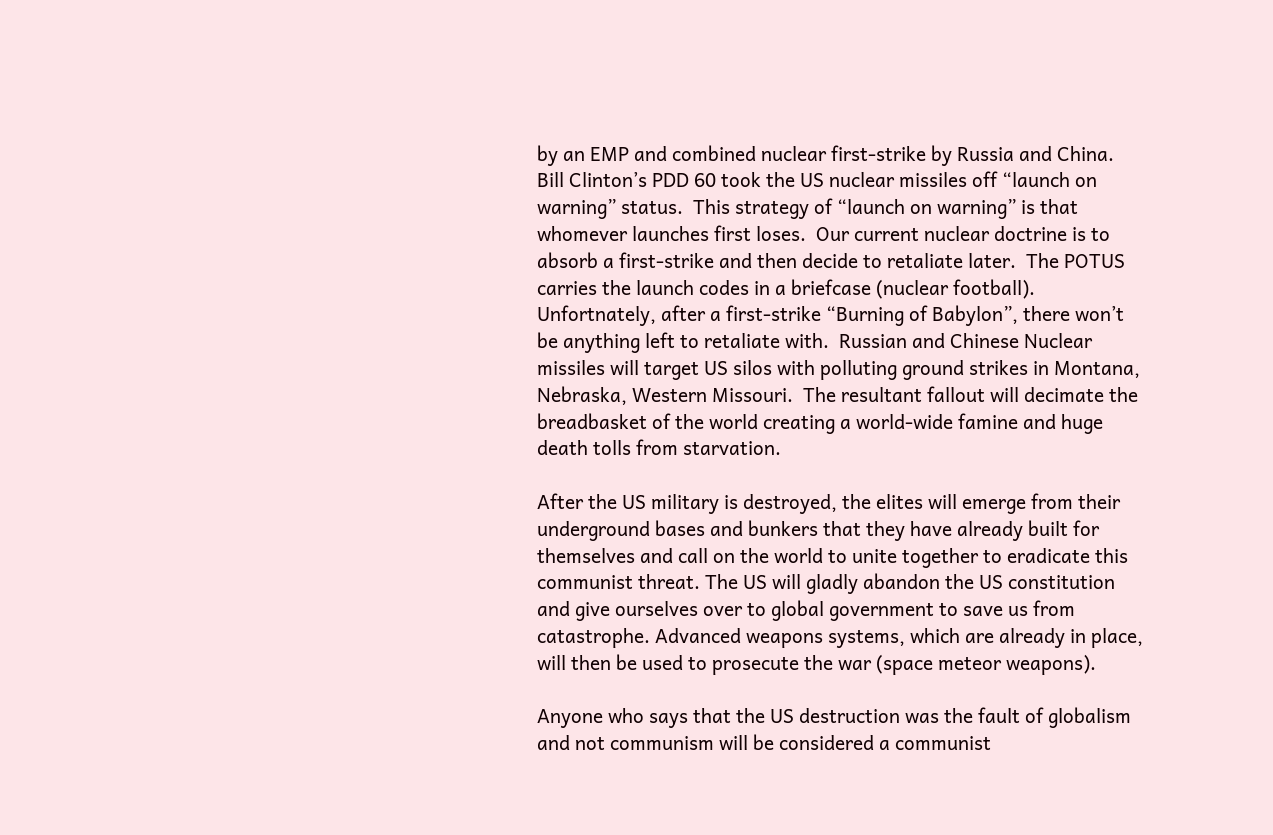by an EMP and combined nuclear first-strike by Russia and China.  Bill Clinton’s PDD 60 took the US nuclear missiles off “launch on warning” status.  This strategy of “launch on warning” is that whomever launches first loses.  Our current nuclear doctrine is to absorb a first-strike and then decide to retaliate later.  The POTUS carries the launch codes in a briefcase (nuclear football).   Unfortnately, after a first-strike “Burning of Babylon”, there won’t be anything left to retaliate with.  Russian and Chinese Nuclear missiles will target US silos with polluting ground strikes in Montana, Nebraska, Western Missouri.  The resultant fallout will decimate the breadbasket of the world creating a world-wide famine and huge death tolls from starvation.

After the US military is destroyed, the elites will emerge from their underground bases and bunkers that they have already built for themselves and call on the world to unite together to eradicate this communist threat. The US will gladly abandon the US constitution and give ourselves over to global government to save us from catastrophe. Advanced weapons systems, which are already in place, will then be used to prosecute the war (space meteor weapons).

Anyone who says that the US destruction was the fault of globalism and not communism will be considered a communist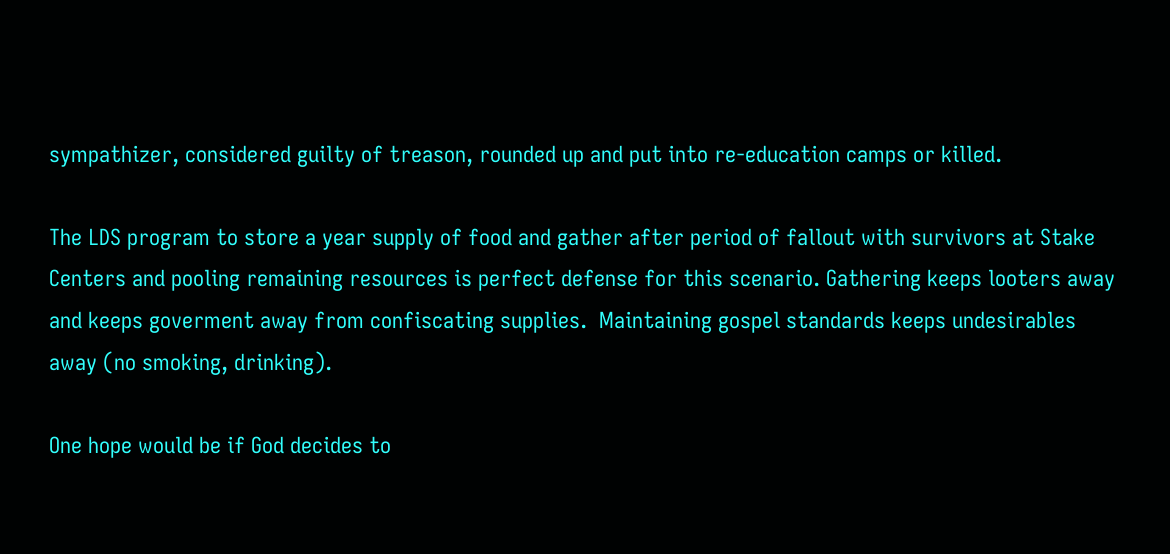sympathizer, considered guilty of treason, rounded up and put into re-education camps or killed.

The LDS program to store a year supply of food and gather after period of fallout with survivors at Stake Centers and pooling remaining resources is perfect defense for this scenario. Gathering keeps looters away and keeps goverment away from confiscating supplies.  Maintaining gospel standards keeps undesirables away (no smoking, drinking).

One hope would be if God decides to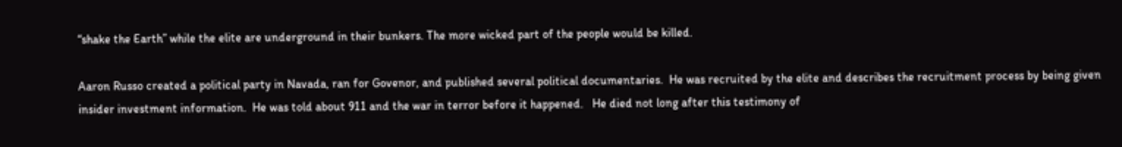“shake the Earth” while the elite are underground in their bunkers. The more wicked part of the people would be killed.

Aaron Russo created a political party in Navada, ran for Govenor, and published several political documentaries.  He was recruited by the elite and describes the recruitment process by being given insider investment information.  He was told about 911 and the war in terror before it happened.   He died not long after this testimony of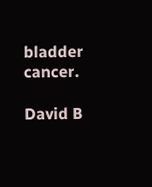bladder cancer.

David B